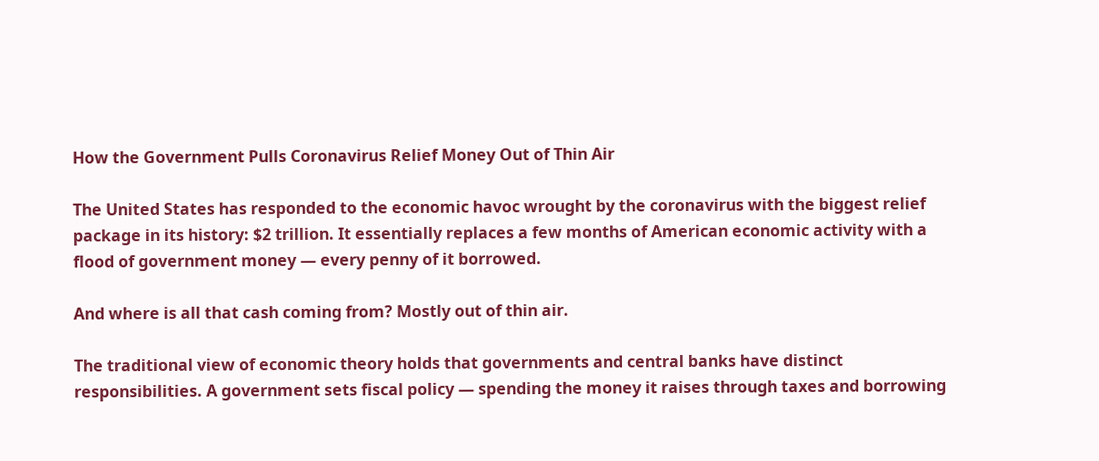How the Government Pulls Coronavirus Relief Money Out of Thin Air

The United States has responded to the economic havoc wrought by the coronavirus with the biggest relief package in its history: $2 trillion. It essentially replaces a few months of American economic activity with a flood of government money — every penny of it borrowed.

And where is all that cash coming from? Mostly out of thin air.

The traditional view of economic theory holds that governments and central banks have distinct responsibilities. A government sets fiscal policy — spending the money it raises through taxes and borrowing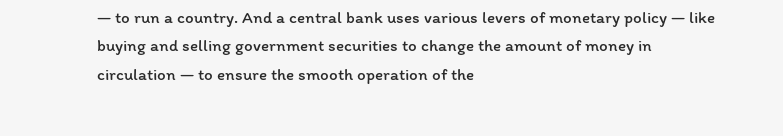— to run a country. And a central bank uses various levers of monetary policy — like buying and selling government securities to change the amount of money in circulation — to ensure the smooth operation of the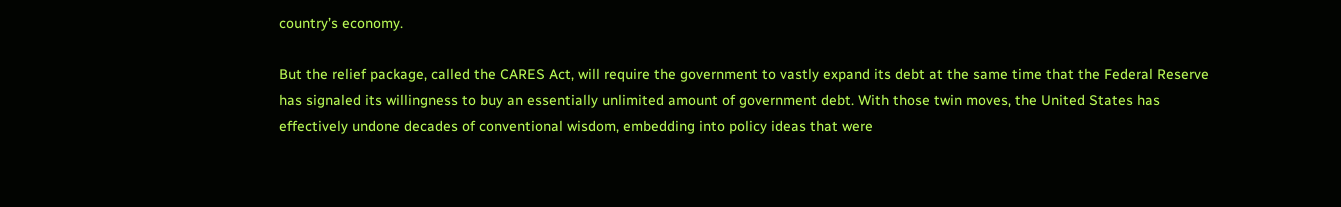country’s economy.

But the relief package, called the CARES Act, will require the government to vastly expand its debt at the same time that the Federal Reserve has signaled its willingness to buy an essentially unlimited amount of government debt. With those twin moves, the United States has effectively undone decades of conventional wisdom, embedding into policy ideas that were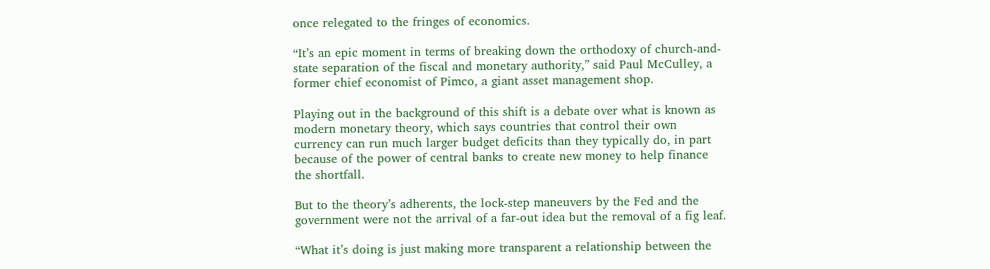once relegated to the fringes of economics.

“It’s an epic moment in terms of breaking down the orthodoxy of church-and-state separation of the fiscal and monetary authority,” said Paul McCulley, a former chief economist of Pimco, a giant asset management shop.

Playing out in the background of this shift is a debate over what is known as modern monetary theory, which says countries that control their own currency can run much larger budget deficits than they typically do, in part because of the power of central banks to create new money to help finance the shortfall.

But to the theory’s adherents, the lock-step maneuvers by the Fed and the government were not the arrival of a far-out idea but the removal of a fig leaf.

“What it’s doing is just making more transparent a relationship between the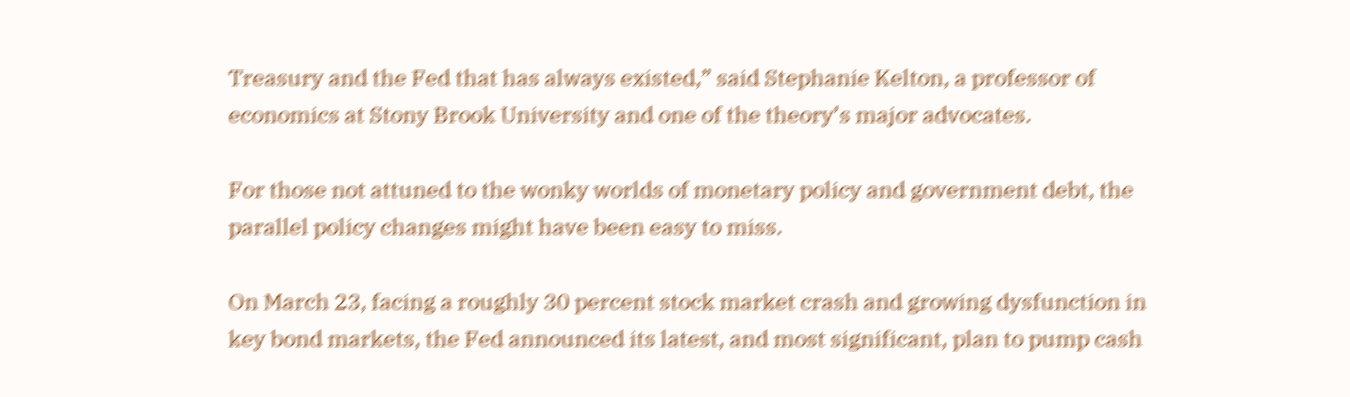Treasury and the Fed that has always existed,” said Stephanie Kelton, a professor of economics at Stony Brook University and one of the theory’s major advocates.

For those not attuned to the wonky worlds of monetary policy and government debt, the parallel policy changes might have been easy to miss.

On March 23, facing a roughly 30 percent stock market crash and growing dysfunction in key bond markets, the Fed announced its latest, and most significant, plan to pump cash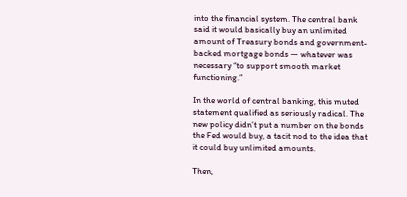into the financial system. The central bank said it would basically buy an unlimited amount of Treasury bonds and government-backed mortgage bonds — whatever was necessary “to support smooth market functioning.”

In the world of central banking, this muted statement qualified as seriously radical. The new policy didn’t put a number on the bonds the Fed would buy, a tacit nod to the idea that it could buy unlimited amounts.

Then,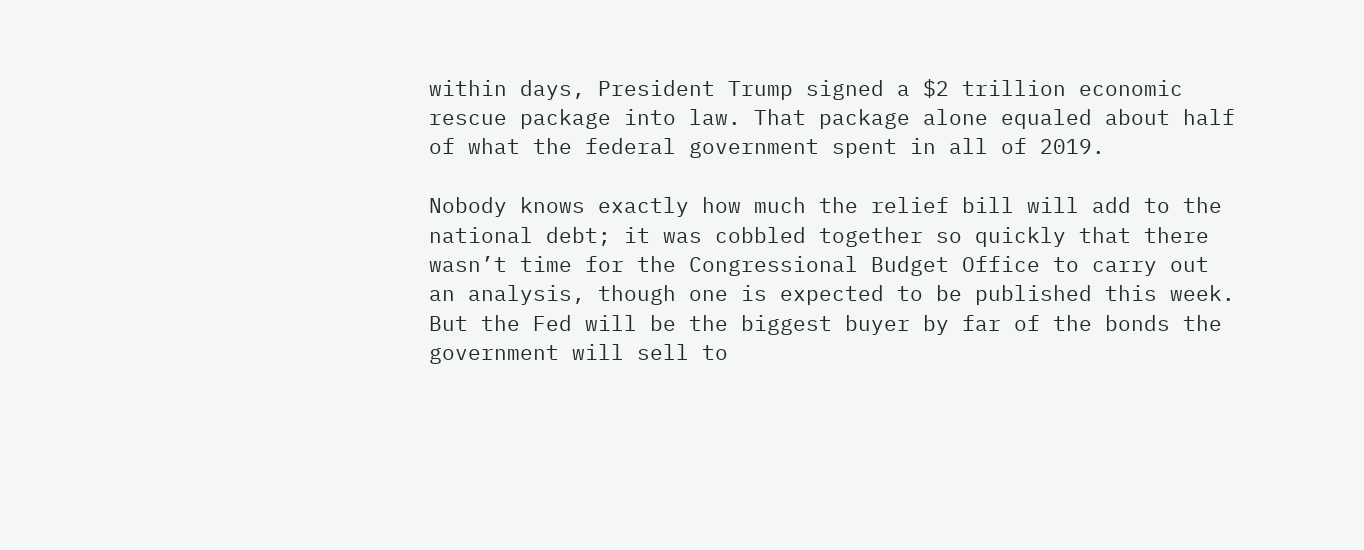within days, President Trump signed a $2 trillion economic rescue package into law. That package alone equaled about half of what the federal government spent in all of 2019.

Nobody knows exactly how much the relief bill will add to the national debt; it was cobbled together so quickly that there wasn’t time for the Congressional Budget Office to carry out an analysis, though one is expected to be published this week. But the Fed will be the biggest buyer by far of the bonds the government will sell to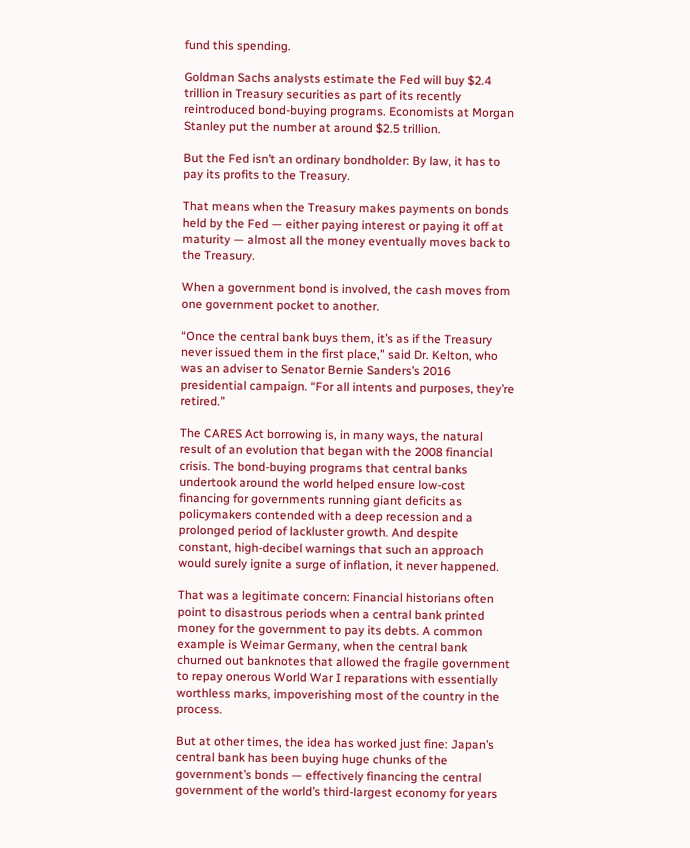fund this spending.

Goldman Sachs analysts estimate the Fed will buy $2.4 trillion in Treasury securities as part of its recently reintroduced bond-buying programs. Economists at Morgan Stanley put the number at around $2.5 trillion.

But the Fed isn’t an ordinary bondholder: By law, it has to pay its profits to the Treasury.

That means when the Treasury makes payments on bonds held by the Fed — either paying interest or paying it off at maturity — almost all the money eventually moves back to the Treasury.

When a government bond is involved, the cash moves from one government pocket to another.

“Once the central bank buys them, it’s as if the Treasury never issued them in the first place,” said Dr. Kelton, who was an adviser to Senator Bernie Sanders’s 2016 presidential campaign. “For all intents and purposes, they’re retired.”

The CARES Act borrowing is, in many ways, the natural result of an evolution that began with the 2008 financial crisis. The bond-buying programs that central banks undertook around the world helped ensure low-cost financing for governments running giant deficits as policymakers contended with a deep recession and a prolonged period of lackluster growth. And despite constant, high-decibel warnings that such an approach would surely ignite a surge of inflation, it never happened.

That was a legitimate concern: Financial historians often point to disastrous periods when a central bank printed money for the government to pay its debts. A common example is Weimar Germany, when the central bank churned out banknotes that allowed the fragile government to repay onerous World War I reparations with essentially worthless marks, impoverishing most of the country in the process.

But at other times, the idea has worked just fine: Japan’s central bank has been buying huge chunks of the government’s bonds — effectively financing the central government of the world’s third-largest economy for years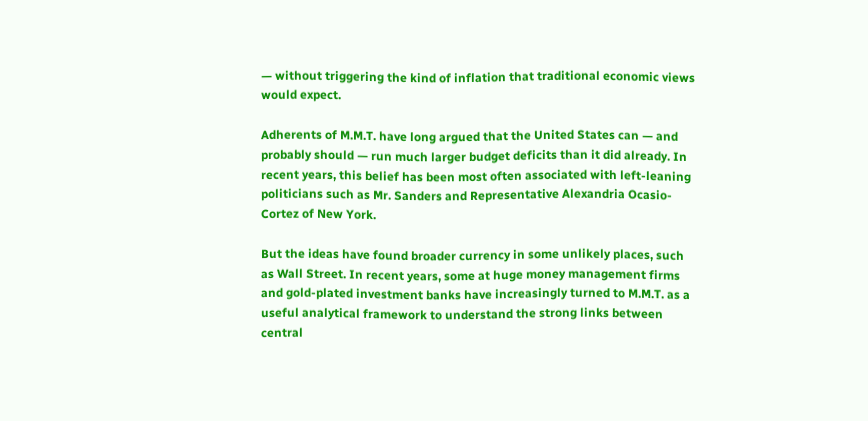— without triggering the kind of inflation that traditional economic views would expect.

Adherents of M.M.T. have long argued that the United States can — and probably should — run much larger budget deficits than it did already. In recent years, this belief has been most often associated with left-leaning politicians such as Mr. Sanders and Representative Alexandria Ocasio-Cortez of New York.

But the ideas have found broader currency in some unlikely places, such as Wall Street. In recent years, some at huge money management firms and gold-plated investment banks have increasingly turned to M.M.T. as a useful analytical framework to understand the strong links between central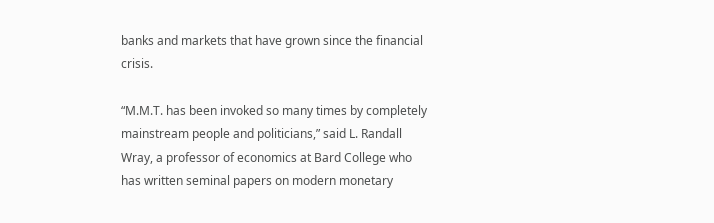banks and markets that have grown since the financial crisis.

“M.M.T. has been invoked so many times by completely mainstream people and politicians,” said L. Randall Wray, a professor of economics at Bard College who has written seminal papers on modern monetary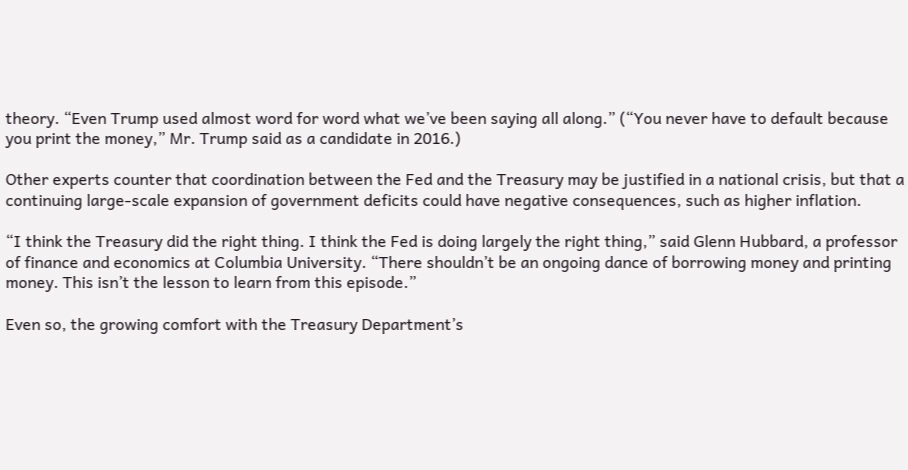theory. “Even Trump used almost word for word what we’ve been saying all along.” (“You never have to default because you print the money,” Mr. Trump said as a candidate in 2016.)

Other experts counter that coordination between the Fed and the Treasury may be justified in a national crisis, but that a continuing large-scale expansion of government deficits could have negative consequences, such as higher inflation.

“I think the Treasury did the right thing. I think the Fed is doing largely the right thing,” said Glenn Hubbard, a professor of finance and economics at Columbia University. “There shouldn’t be an ongoing dance of borrowing money and printing money. This isn’t the lesson to learn from this episode.”

Even so, the growing comfort with the Treasury Department’s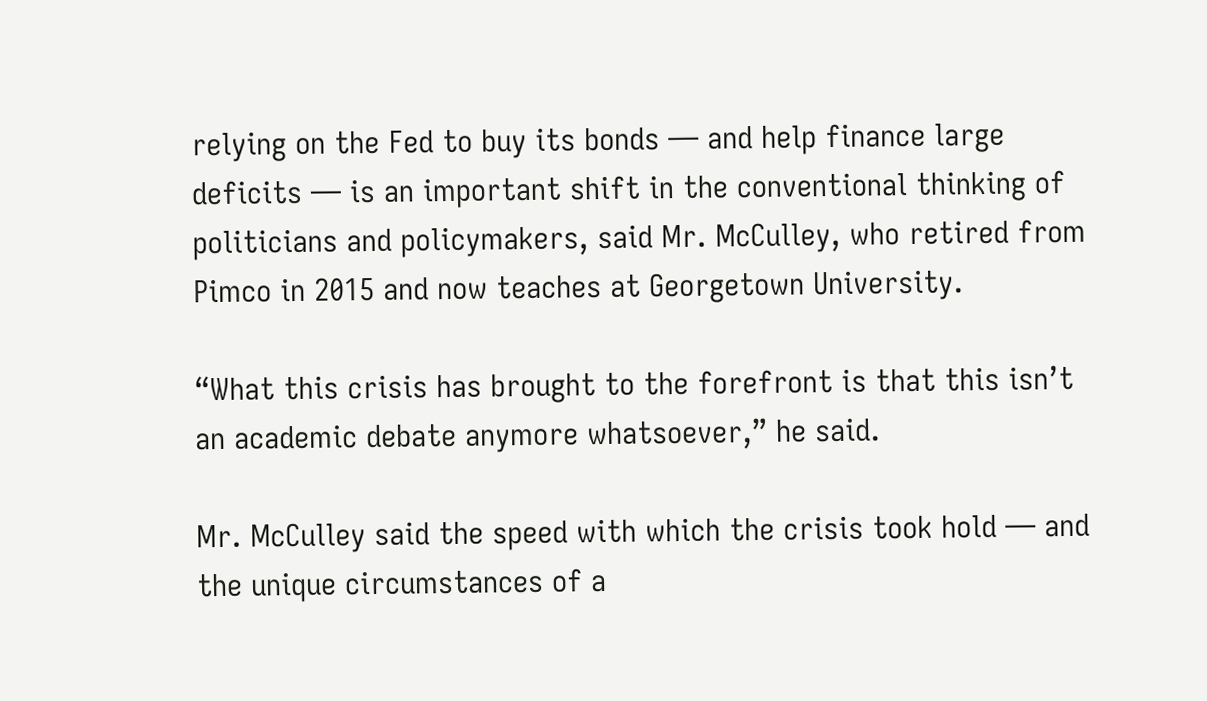relying on the Fed to buy its bonds — and help finance large deficits — is an important shift in the conventional thinking of politicians and policymakers, said Mr. McCulley, who retired from Pimco in 2015 and now teaches at Georgetown University.

“What this crisis has brought to the forefront is that this isn’t an academic debate anymore whatsoever,” he said.

Mr. McCulley said the speed with which the crisis took hold — and the unique circumstances of a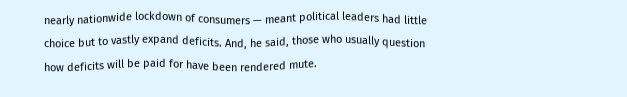nearly nationwide lockdown of consumers — meant political leaders had little choice but to vastly expand deficits. And, he said, those who usually question how deficits will be paid for have been rendered mute.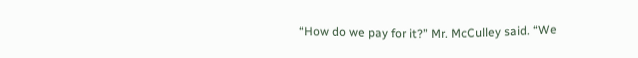“How do we pay for it?” Mr. McCulley said. “We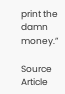print the damn money.”

Source Article